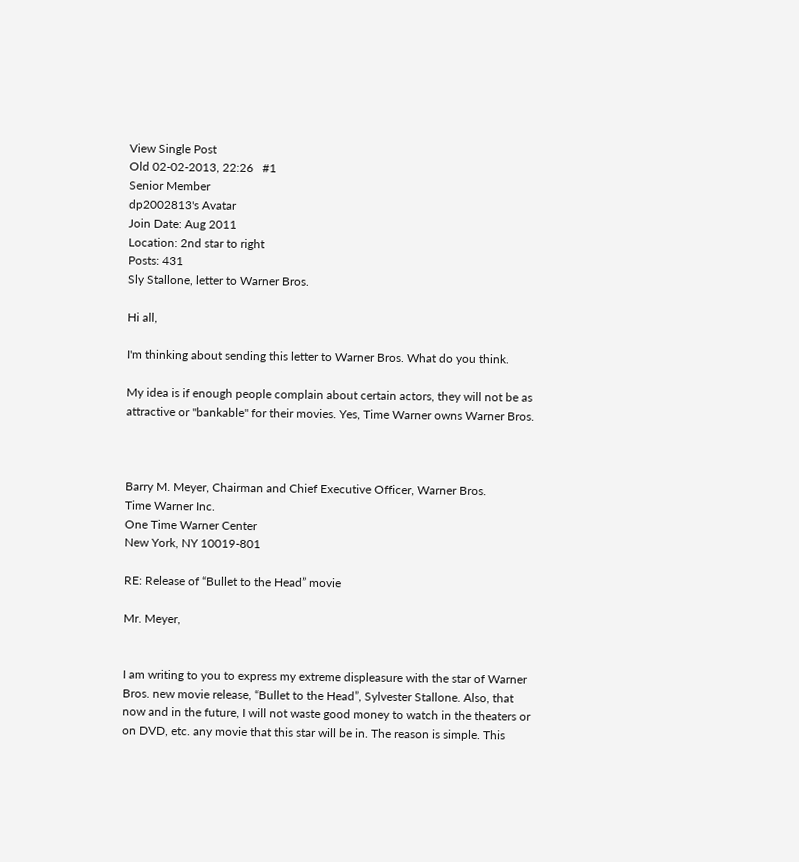View Single Post
Old 02-02-2013, 22:26   #1
Senior Member
dp2002813's Avatar
Join Date: Aug 2011
Location: 2nd star to right
Posts: 431
Sly Stallone, letter to Warner Bros.

Hi all,

I'm thinking about sending this letter to Warner Bros. What do you think.

My idea is if enough people complain about certain actors, they will not be as attractive or "bankable" for their movies. Yes, Time Warner owns Warner Bros.



Barry M. Meyer, Chairman and Chief Executive Officer, Warner Bros.
Time Warner Inc.
One Time Warner Center
New York, NY 10019-801

RE: Release of “Bullet to the Head” movie

Mr. Meyer,


I am writing to you to express my extreme displeasure with the star of Warner Bros. new movie release, “Bullet to the Head”, Sylvester Stallone. Also, that now and in the future, I will not waste good money to watch in the theaters or on DVD, etc. any movie that this star will be in. The reason is simple. This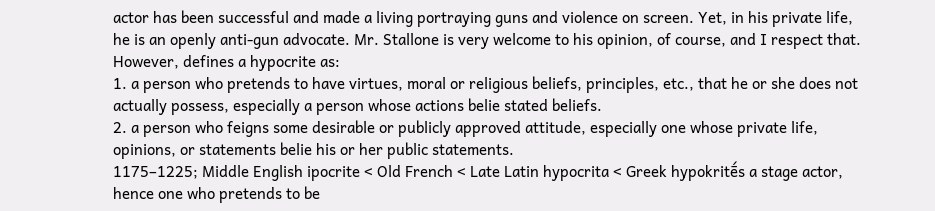actor has been successful and made a living portraying guns and violence on screen. Yet, in his private life, he is an openly anti-gun advocate. Mr. Stallone is very welcome to his opinion, of course, and I respect that. However, defines a hypocrite as:
1. a person who pretends to have virtues, moral or religious beliefs, principles, etc., that he or she does not actually possess, especially a person whose actions belie stated beliefs.
2. a person who feigns some desirable or publicly approved attitude, especially one whose private life, opinions, or statements belie his or her public statements.
1175–1225; Middle English ipocrite < Old French < Late Latin hypocrita < Greek hypokritḗs a stage actor, hence one who pretends to be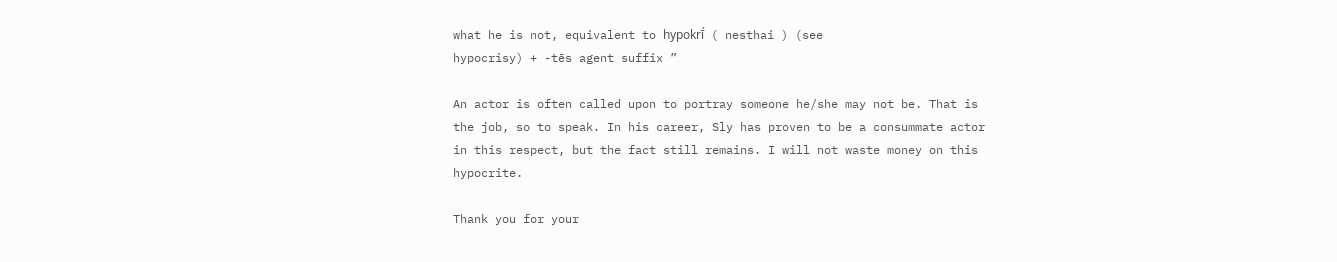what he is not, equivalent to hypokrī́ ( nesthai ) (see
hypocrisy) + -tēs agent suffix ”

An actor is often called upon to portray someone he/she may not be. That is the job, so to speak. In his career, Sly has proven to be a consummate actor in this respect, but the fact still remains. I will not waste money on this hypocrite.

Thank you for your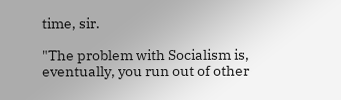time, sir.

"The problem with Socialism is, eventually, you run out of other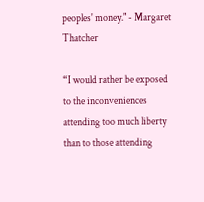peoples' money." - Margaret Thatcher

“I would rather be exposed to the inconveniences attending too much liberty than to those attending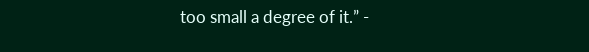too small a degree of it.” -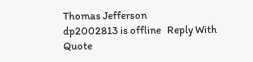Thomas Jefferson
dp2002813 is offline   Reply With Quote